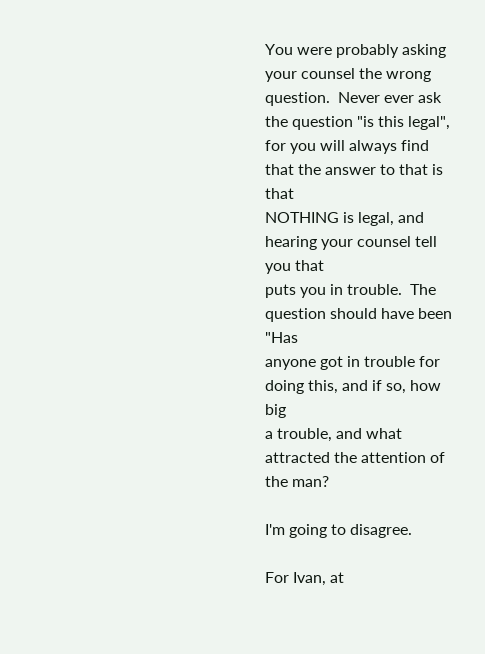You were probably asking your counsel the wrong
question.  Never ever ask the question "is this legal",
for you will always find that the answer to that is that
NOTHING is legal, and hearing your counsel tell you that
puts you in trouble.  The question should have been "Has
anyone got in trouble for doing this, and if so, how big
a trouble, and what attracted the attention of the man?

I'm going to disagree.

For Ivan, at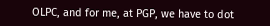OLPC, and for me, at PGP, we have to dot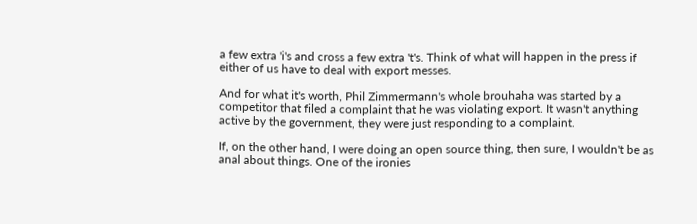a few extra 'i's and cross a few extra 't's. Think of what will happen in the press if either of us have to deal with export messes.

And for what it's worth, Phil Zimmermann's whole brouhaha was started by a competitor that filed a complaint that he was violating export. It wasn't anything active by the government, they were just responding to a complaint.

If, on the other hand, I were doing an open source thing, then sure, I wouldn't be as anal about things. One of the ironies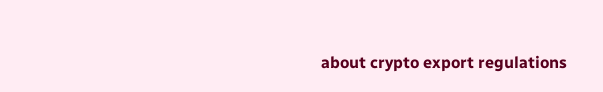about crypto export regulations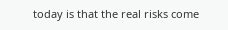today is that the real risks come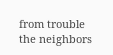from trouble the neighbors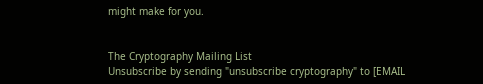might make for you.


The Cryptography Mailing List
Unsubscribe by sending "unsubscribe cryptography" to [EMAIL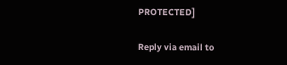PROTECTED]

Reply via email to